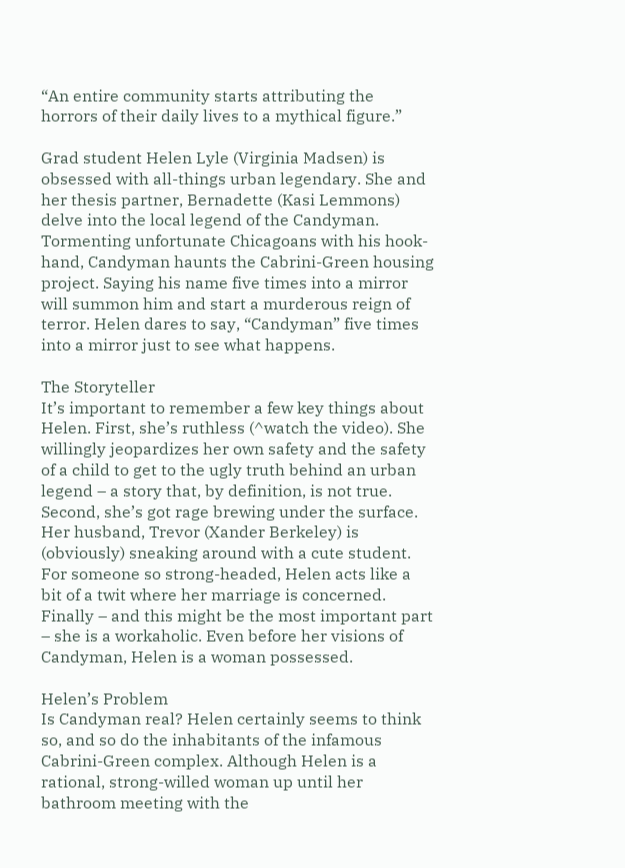“An entire community starts attributing the horrors of their daily lives to a mythical figure.”

Grad student Helen Lyle (Virginia Madsen) is obsessed with all-things urban legendary. She and her thesis partner, Bernadette (Kasi Lemmons) delve into the local legend of the Candyman. Tormenting unfortunate Chicagoans with his hook-hand, Candyman haunts the Cabrini-Green housing project. Saying his name five times into a mirror will summon him and start a murderous reign of terror. Helen dares to say, “Candyman” five times into a mirror just to see what happens.

The Storyteller
It’s important to remember a few key things about Helen. First, she’s ruthless (^watch the video). She willingly jeopardizes her own safety and the safety of a child to get to the ugly truth behind an urban legend – a story that, by definition, is not true. Second, she’s got rage brewing under the surface. Her husband, Trevor (Xander Berkeley) is (obviously) sneaking around with a cute student. For someone so strong-headed, Helen acts like a bit of a twit where her marriage is concerned. Finally – and this might be the most important part – she is a workaholic. Even before her visions of Candyman, Helen is a woman possessed.

Helen’s Problem
Is Candyman real? Helen certainly seems to think so, and so do the inhabitants of the infamous Cabrini-Green complex. Although Helen is a rational, strong-willed woman up until her bathroom meeting with the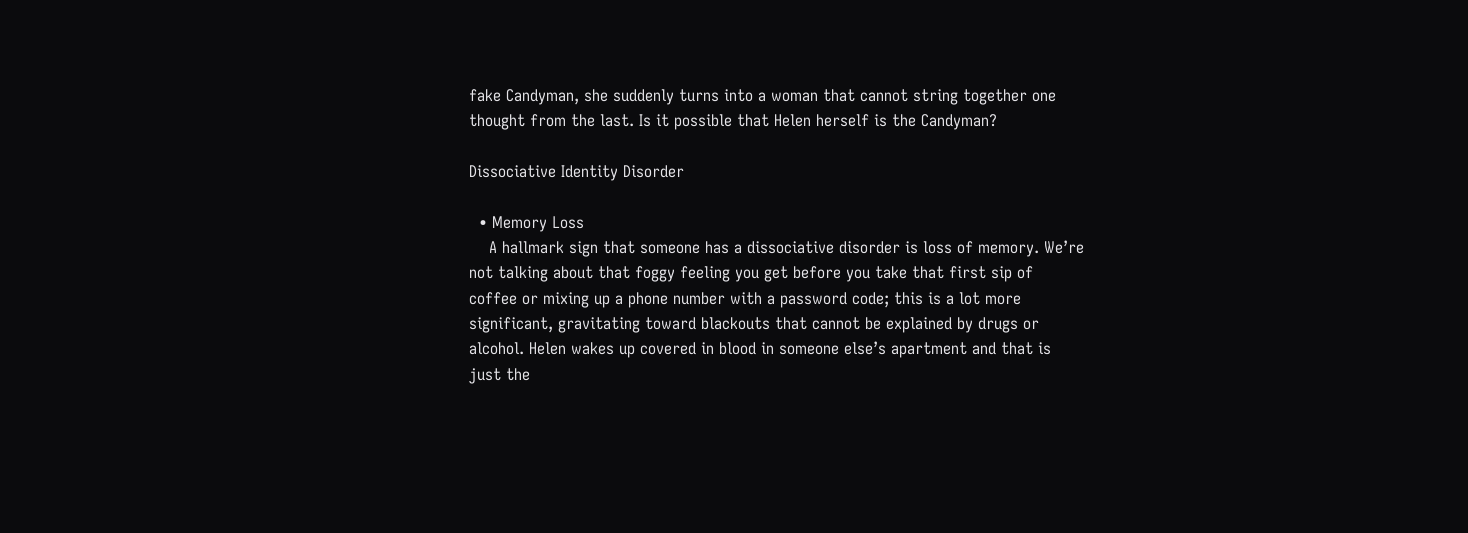fake Candyman, she suddenly turns into a woman that cannot string together one thought from the last. Is it possible that Helen herself is the Candyman?

Dissociative Identity Disorder

  • Memory Loss
    A hallmark sign that someone has a dissociative disorder is loss of memory. We’re not talking about that foggy feeling you get before you take that first sip of coffee or mixing up a phone number with a password code; this is a lot more significant, gravitating toward blackouts that cannot be explained by drugs or alcohol. Helen wakes up covered in blood in someone else’s apartment and that is just the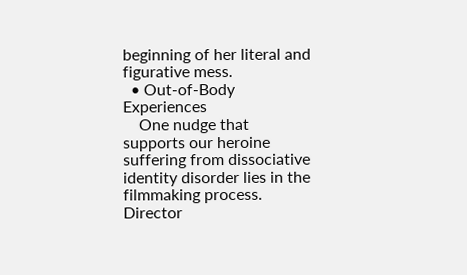beginning of her literal and figurative mess.
  • Out-of-Body Experiences
    One nudge that supports our heroine suffering from dissociative identity disorder lies in the filmmaking process. Director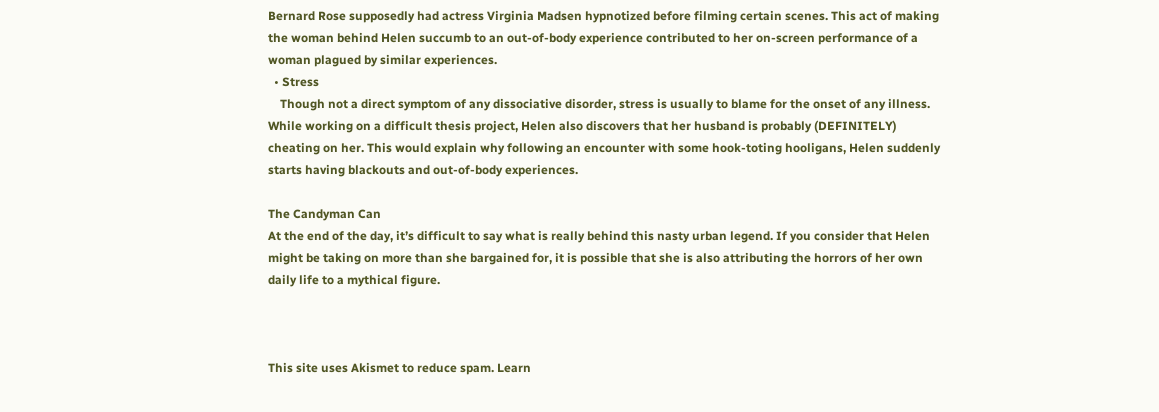Bernard Rose supposedly had actress Virginia Madsen hypnotized before filming certain scenes. This act of making the woman behind Helen succumb to an out-of-body experience contributed to her on-screen performance of a woman plagued by similar experiences.
  • Stress
    Though not a direct symptom of any dissociative disorder, stress is usually to blame for the onset of any illness. While working on a difficult thesis project, Helen also discovers that her husband is probably (DEFINITELY) cheating on her. This would explain why following an encounter with some hook-toting hooligans, Helen suddenly starts having blackouts and out-of-body experiences.

The Candyman Can
At the end of the day, it’s difficult to say what is really behind this nasty urban legend. If you consider that Helen might be taking on more than she bargained for, it is possible that she is also attributing the horrors of her own daily life to a mythical figure.



This site uses Akismet to reduce spam. Learn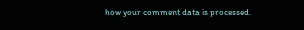how your comment data is processed.